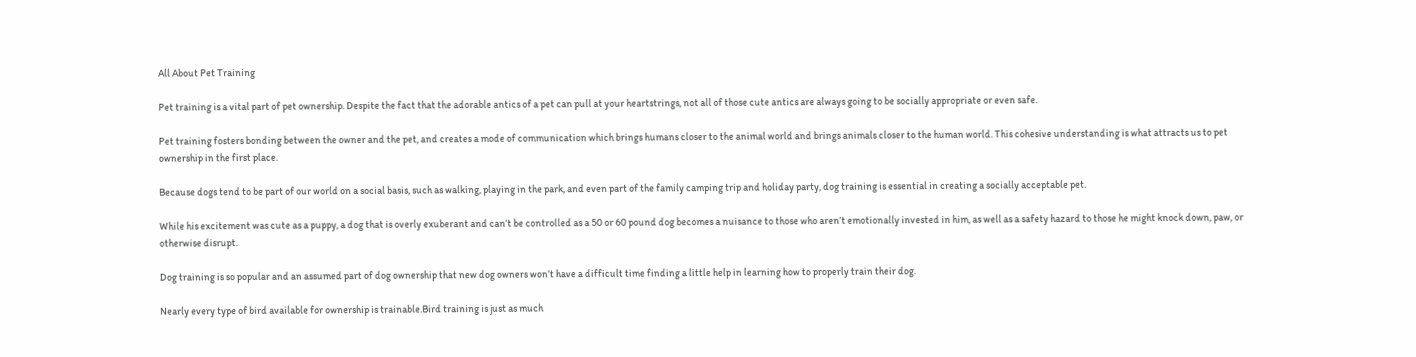All About Pet Training

Pet training is a vital part of pet ownership. Despite the fact that the adorable antics of a pet can pull at your heartstrings, not all of those cute antics are always going to be socially appropriate or even safe.

Pet training fosters bonding between the owner and the pet, and creates a mode of communication which brings humans closer to the animal world and brings animals closer to the human world. This cohesive understanding is what attracts us to pet ownership in the first place.

Because dogs tend to be part of our world on a social basis, such as walking, playing in the park, and even part of the family camping trip and holiday party, dog training is essential in creating a socially acceptable pet.

While his excitement was cute as a puppy, a dog that is overly exuberant and can’t be controlled as a 50 or 60 pound dog becomes a nuisance to those who aren’t emotionally invested in him, as well as a safety hazard to those he might knock down, paw, or otherwise disrupt.

Dog training is so popular and an assumed part of dog ownership that new dog owners won’t have a difficult time finding a little help in learning how to properly train their dog.

Nearly every type of bird available for ownership is trainable.Bird training is just as much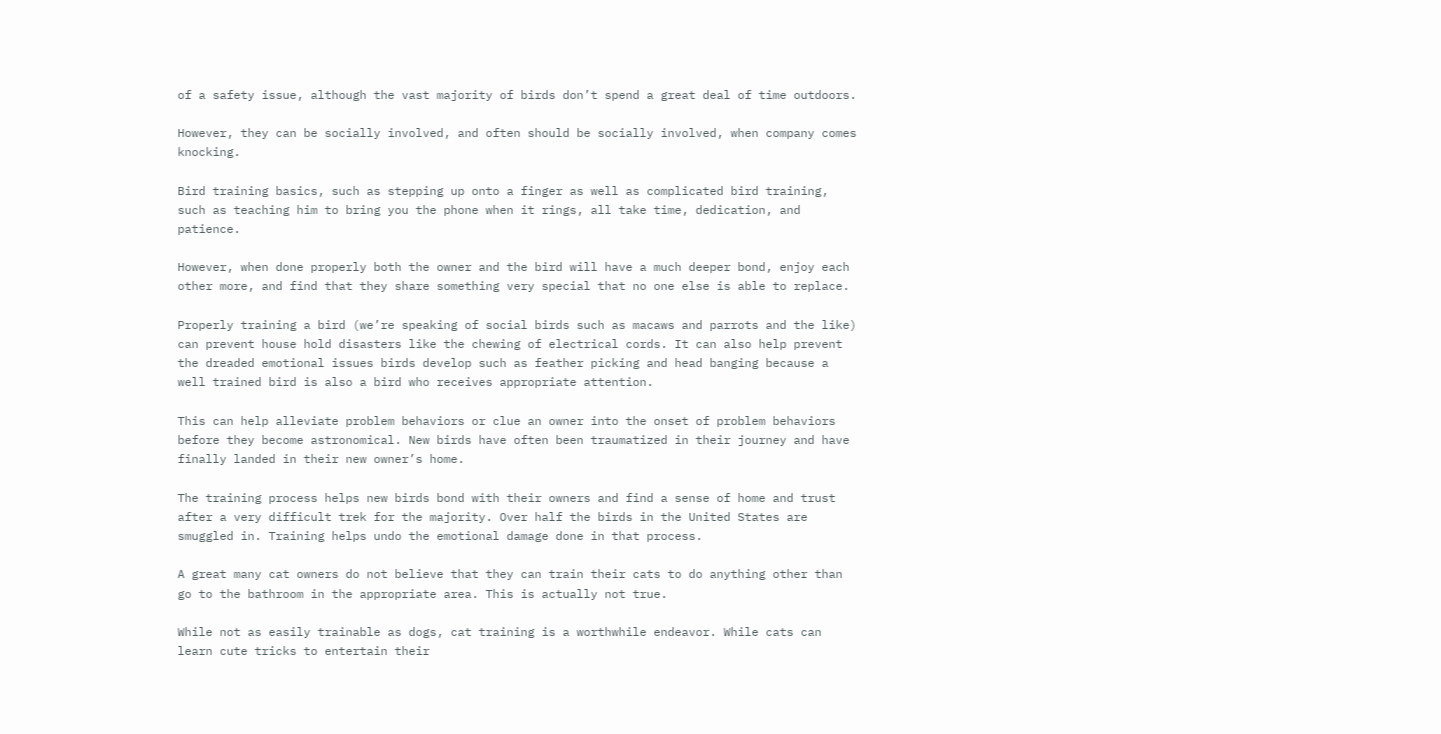of a safety issue, although the vast majority of birds don’t spend a great deal of time outdoors.

However, they can be socially involved, and often should be socially involved, when company comes knocking.

Bird training basics, such as stepping up onto a finger as well as complicated bird training, such as teaching him to bring you the phone when it rings, all take time, dedication, and patience.

However, when done properly both the owner and the bird will have a much deeper bond, enjoy each other more, and find that they share something very special that no one else is able to replace.

Properly training a bird (we’re speaking of social birds such as macaws and parrots and the like) can prevent house hold disasters like the chewing of electrical cords. It can also help prevent the dreaded emotional issues birds develop such as feather picking and head banging because a well trained bird is also a bird who receives appropriate attention.

This can help alleviate problem behaviors or clue an owner into the onset of problem behaviors before they become astronomical. New birds have often been traumatized in their journey and have finally landed in their new owner’s home.

The training process helps new birds bond with their owners and find a sense of home and trust after a very difficult trek for the majority. Over half the birds in the United States are smuggled in. Training helps undo the emotional damage done in that process.

A great many cat owners do not believe that they can train their cats to do anything other than go to the bathroom in the appropriate area. This is actually not true.

While not as easily trainable as dogs, cat training is a worthwhile endeavor. While cats can learn cute tricks to entertain their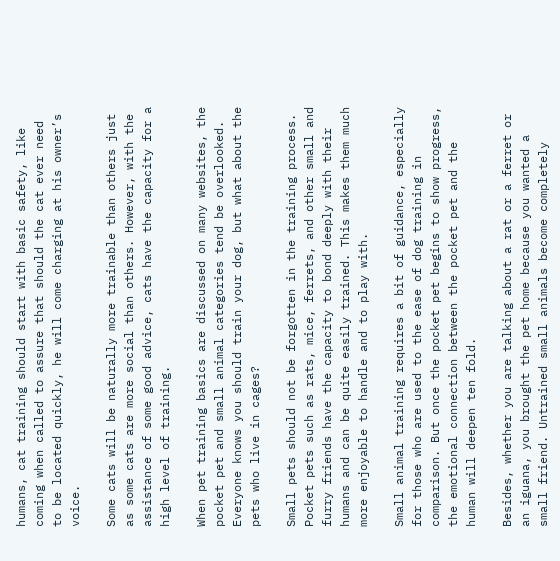humans, cat training should start with basic safety, like coming when called to assure that should the cat ever need to be located quickly, he will come charging at his owner’s voice.

Some cats will be naturally more trainable than others just as some cats are more social than others. However, with the assistance of some good advice, cats have the capacity for a high level of training.

When pet training basics are discussed on many websites, the pocket pet and small animal categories tend be overlooked. Everyone knows you should train your dog, but what about the pets who live in cages?

Small pets should not be forgotten in the training process. Pocket pets such as rats, mice, ferrets, and other small and furry friends have the capacity to bond deeply with their humans and can be quite easily trained. This makes them much more enjoyable to handle and to play with.

Small animal training requires a bit of guidance, especially for those who are used to the ease of dog training in comparison. But once the pocket pet begins to show progress, the emotional connection between the pocket pet and the human will deepen ten fold.

Besides, whether you are talking about a rat or a ferret or an iguana, you brought the pet home because you wanted a small friend. Untrained small animals become completely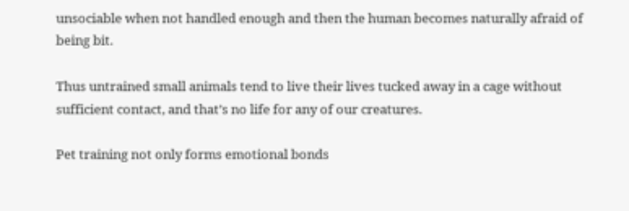unsociable when not handled enough and then the human becomes naturally afraid of being bit.

Thus untrained small animals tend to live their lives tucked away in a cage without sufficient contact, and that’s no life for any of our creatures.

Pet training not only forms emotional bonds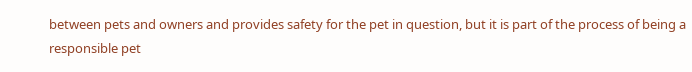between pets and owners and provides safety for the pet in question, but it is part of the process of being a responsible pet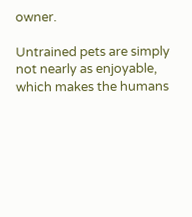owner.

Untrained pets are simply not nearly as enjoyable, which makes the humans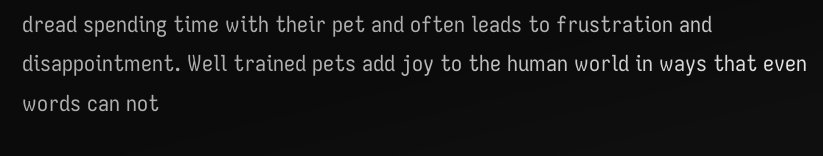dread spending time with their pet and often leads to frustration and disappointment. Well trained pets add joy to the human world in ways that even words can not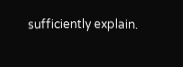sufficiently explain.